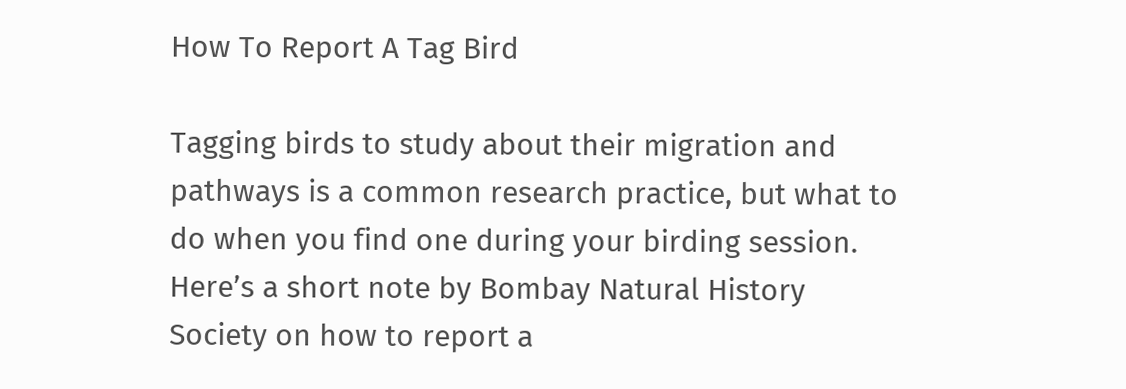How To Report A Tag Bird

Tagging birds to study about their migration and pathways is a common research practice, but what to do when you find one during your birding session. Here’s a short note by Bombay Natural History Society on how to report a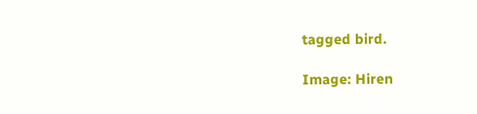tagged bird.

Image: Hiren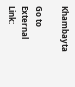Khambayta

Go to External Link: